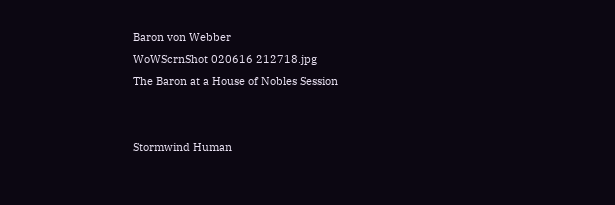Baron von Webber
WoWScrnShot 020616 212718.jpg
The Baron at a House of Nobles Session


Stormwind Human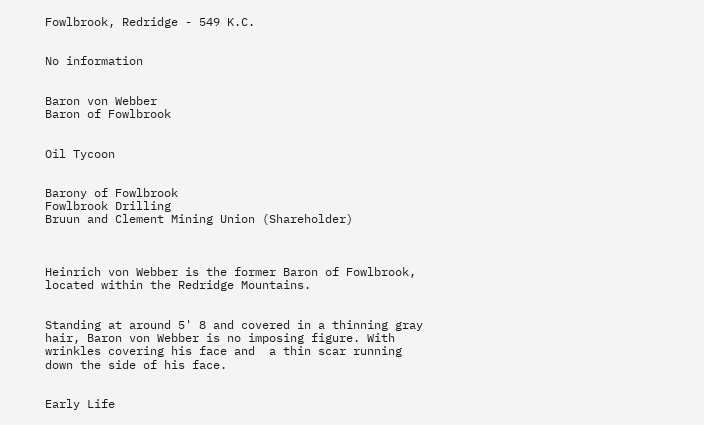Fowlbrook, Redridge - 549 K.C.


No information


Baron von Webber
Baron of Fowlbrook


Oil Tycoon


Barony of Fowlbrook
Fowlbrook Drilling
Bruun and Clement Mining Union (Shareholder)



Heinrich von Webber is the former Baron of Fowlbrook, located within the Redridge Mountains.


Standing at around 5' 8 and covered in a thinning gray hair, Baron von Webber is no imposing figure. With wrinkles covering his face and  a thin scar running down the side of his face.


Early Life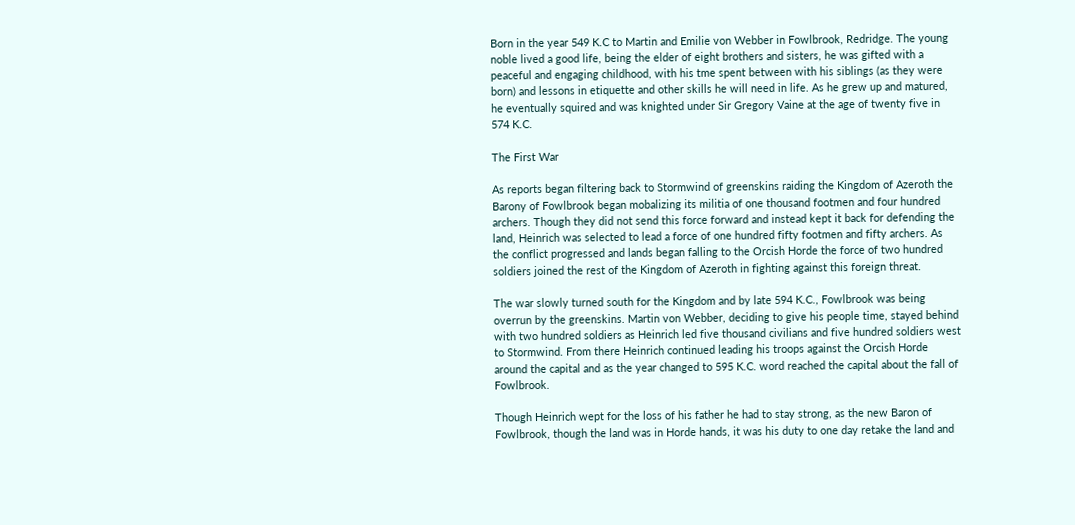Born in the year 549 K.C to Martin and Emilie von Webber in Fowlbrook, Redridge. The young noble lived a good life, being the elder of eight brothers and sisters, he was gifted with a peaceful and engaging childhood, with his tme spent between with his siblings (as they were born) and lessons in etiquette and other skills he will need in life. As he grew up and matured, he eventually squired and was knighted under Sir Gregory Vaine at the age of twenty five in 574 K.C.

The First War

As reports began filtering back to Stormwind of greenskins raiding the Kingdom of Azeroth the Barony of Fowlbrook began mobalizing its militia of one thousand footmen and four hundred archers. Though they did not send this force forward and instead kept it back for defending the land, Heinrich was selected to lead a force of one hundred fifty footmen and fifty archers. As the conflict progressed and lands began falling to the Orcish Horde the force of two hundred soldiers joined the rest of the Kingdom of Azeroth in fighting against this foreign threat.

The war slowly turned south for the Kingdom and by late 594 K.C., Fowlbrook was being overrun by the greenskins. Martin von Webber, deciding to give his people time, stayed behind with two hundred soldiers as Heinrich led five thousand civilians and five hundred soldiers west to Stormwind. From there Heinrich continued leading his troops against the Orcish Horde around the capital and as the year changed to 595 K.C. word reached the capital about the fall of Fowlbrook.

Though Heinrich wept for the loss of his father he had to stay strong, as the new Baron of Fowlbrook, though the land was in Horde hands, it was his duty to one day retake the land and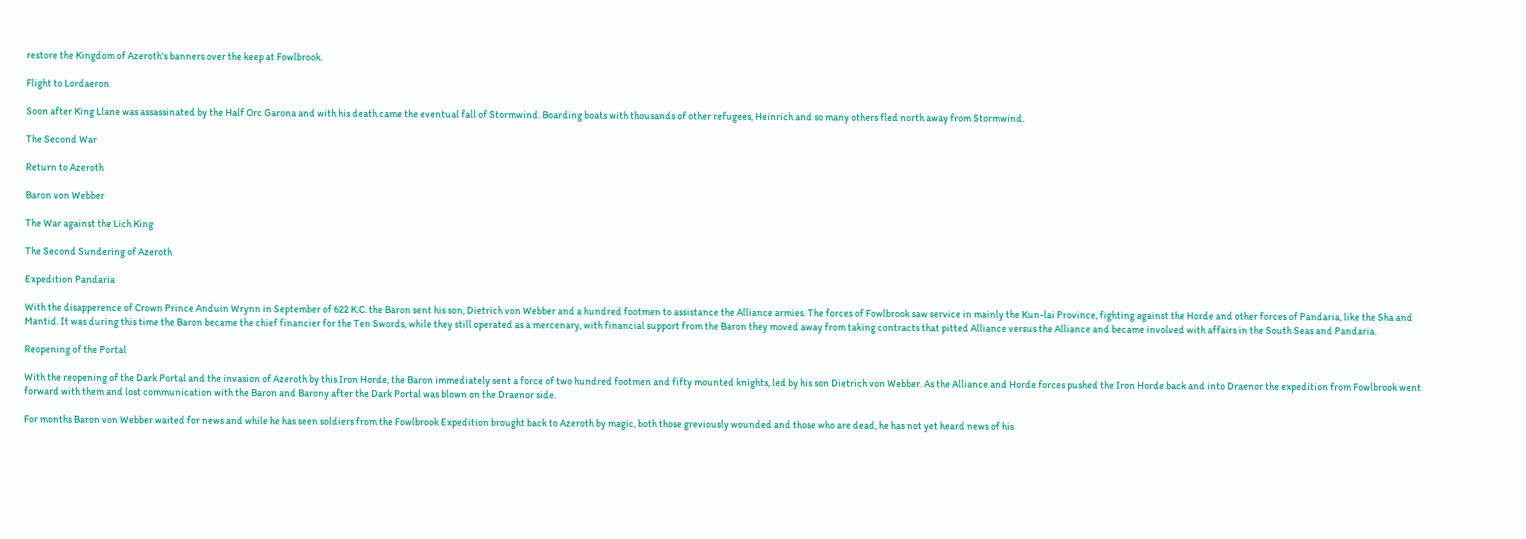restore the Kingdom of Azeroth's banners over the keep at Fowlbrook.

Flight to Lordaeron

Soon after King Llane was assassinated by the Half Orc Garona and with his death came the eventual fall of Stormwind. Boarding boats with thousands of other refugees, Heinrich and so many others fled north away from Stormwind.

The Second War

Return to Azeroth

Baron von Webber

The War against the Lich King

The Second Sundering of Azeroth

Expedition Pandaria

With the disapperence of Crown Prince Anduin Wrynn in September of 622 K.C. the Baron sent his son, Dietrich von Webber and a hundred footmen to assistance the Alliance armies. The forces of Fowlbrook saw service in mainly the Kun-lai Province, fighting against the Horde and other forces of Pandaria, like the Sha and Mantid. It was during this time the Baron became the chief financier for the Ten Swords, while they still operated as a mercenary, with financial support from the Baron they moved away from taking contracts that pitted Alliance versus the Alliance and became involved with affairs in the South Seas and Pandaria.

Reopening of the Portal

With the reopening of the Dark Portal and the invasion of Azeroth by this Iron Horde, the Baron immediately sent a force of two hundred footmen and fifty mounted knights, led by his son Dietrich von Webber. As the Alliance and Horde forces pushed the Iron Horde back and into Draenor the expedition from Fowlbrook went forward with them and lost communication with the Baron and Barony after the Dark Portal was blown on the Draenor side.

For months Baron von Webber waited for news and while he has seen soldiers from the Fowlbrook Expedition brought back to Azeroth by magic, both those greviously wounded and those who are dead, he has not yet heard news of his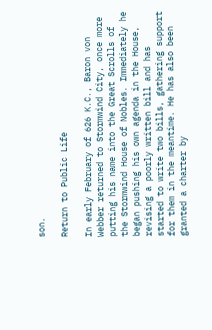son.

Return to Public Life

In early February of 626 K.C., Baron von Webber returned to Stormwind City, once more putting his name into the Great Scrolls of the Stormwind House of Nobles. Immediately he began pushing his own agenda in the House, revising a poorly written bill and has started to write two bills, gathering support for them in the meantime. He has also been granted a charter by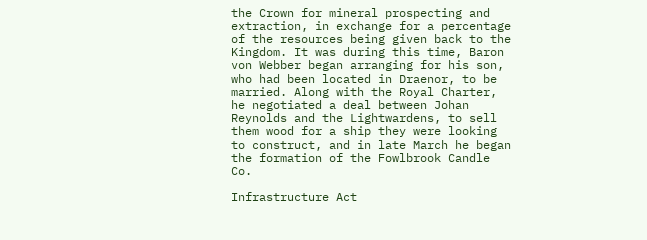the Crown for mineral prospecting and extraction, in exchange for a percentage of the resources being given back to the Kingdom. It was during this time, Baron von Webber began arranging for his son, who had been located in Draenor, to be married. Along with the Royal Charter, he negotiated a deal between Johan Reynolds and the Lightwardens, to sell them wood for a ship they were looking to construct, and in late March he began the formation of the Fowlbrook Candle Co.

Infrastructure Act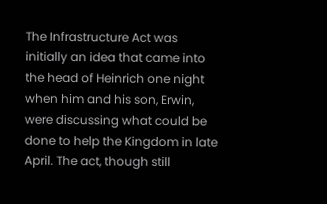The Infrastructure Act was initially an idea that came into the head of Heinrich one night when him and his son, Erwin, were discussing what could be done to help the Kingdom in late April. The act, though still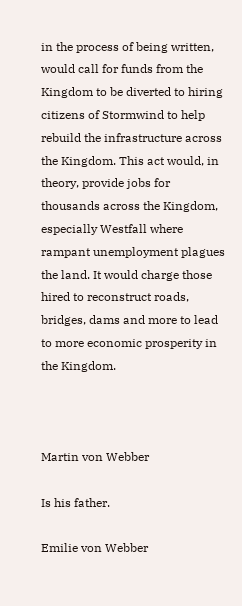in the process of being written, would call for funds from the Kingdom to be diverted to hiring citizens of Stormwind to help rebuild the infrastructure across the Kingdom. This act would, in theory, provide jobs for thousands across the Kingdom, especially Westfall where rampant unemployment plagues the land. It would charge those hired to reconstruct roads, bridges, dams and more to lead to more economic prosperity in the Kingdom.



Martin von Webber

Is his father.

Emilie von Webber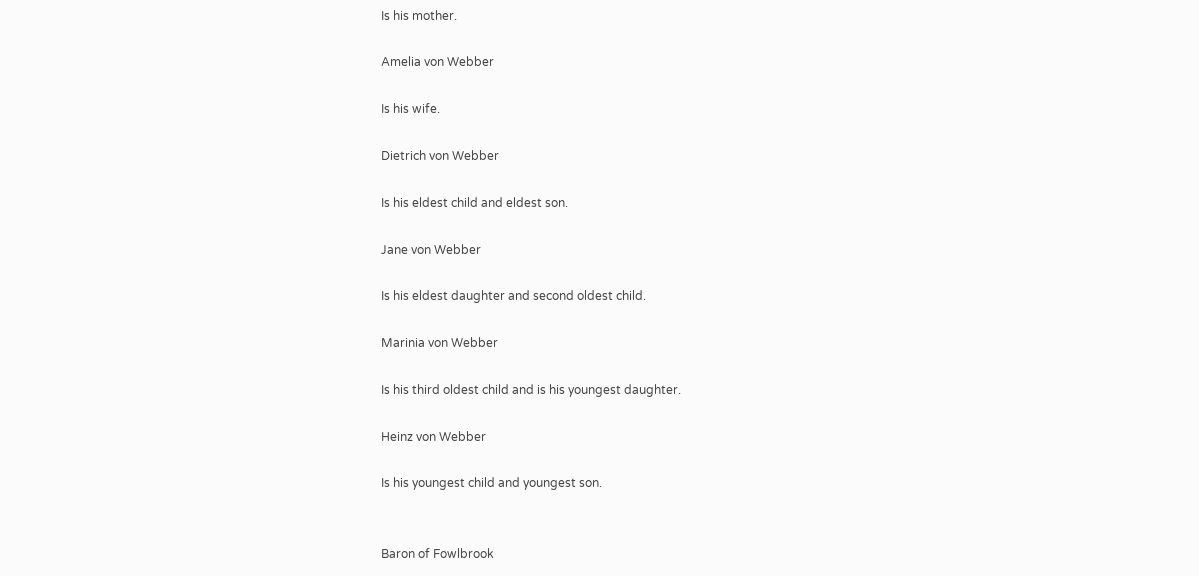Is his mother.

Amelia von Webber

Is his wife.

Dietrich von Webber

Is his eldest child and eldest son.

Jane von Webber

Is his eldest daughter and second oldest child.

Marinia von Webber

Is his third oldest child and is his youngest daughter.

Heinz von Webber

Is his youngest child and youngest son.


Baron of Fowlbrook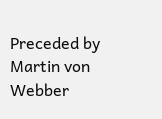Preceded by
Martin von Webber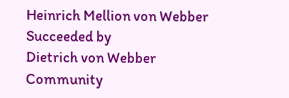Heinrich Mellion von Webber Succeeded by
Dietrich von Webber
Community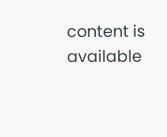content is available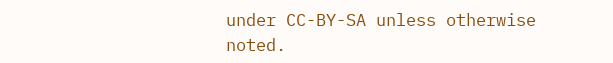under CC-BY-SA unless otherwise noted.